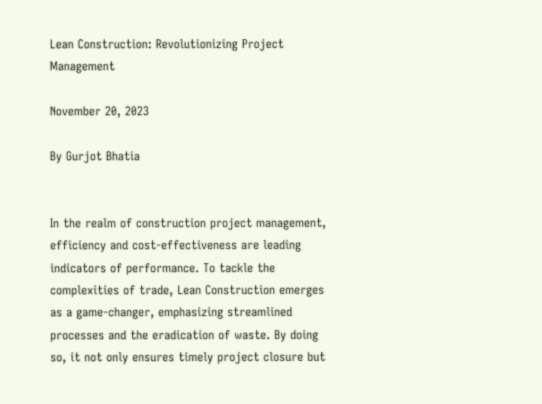Lean Construction: Revolutionizing Project Management

November 20, 2023

By Gurjot Bhatia


In the realm of construction project management, efficiency and cost-effectiveness are leading indicators of performance. To tackle the complexities of trade, Lean Construction emerges as a game-changer, emphasizing streamlined processes and the eradication of waste. By doing so, it not only ensures timely project closure but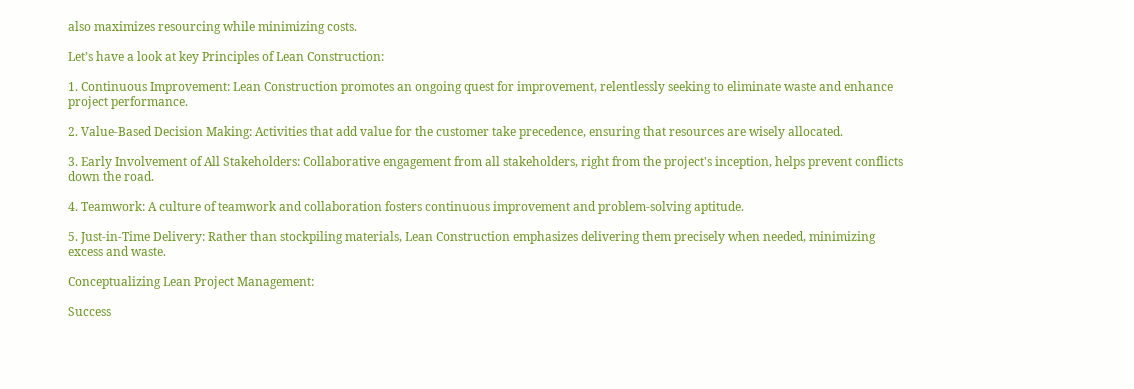also maximizes resourcing while minimizing costs.

Let’s have a look at key Principles of Lean Construction:

1. Continuous Improvement: Lean Construction promotes an ongoing quest for improvement, relentlessly seeking to eliminate waste and enhance project performance.

2. Value-Based Decision Making: Activities that add value for the customer take precedence, ensuring that resources are wisely allocated.

3. Early Involvement of All Stakeholders: Collaborative engagement from all stakeholders, right from the project's inception, helps prevent conflicts down the road.

4. Teamwork: A culture of teamwork and collaboration fosters continuous improvement and problem-solving aptitude.

5. Just-in-Time Delivery: Rather than stockpiling materials, Lean Construction emphasizes delivering them precisely when needed, minimizing excess and waste.

Conceptualizing Lean Project Management:

Success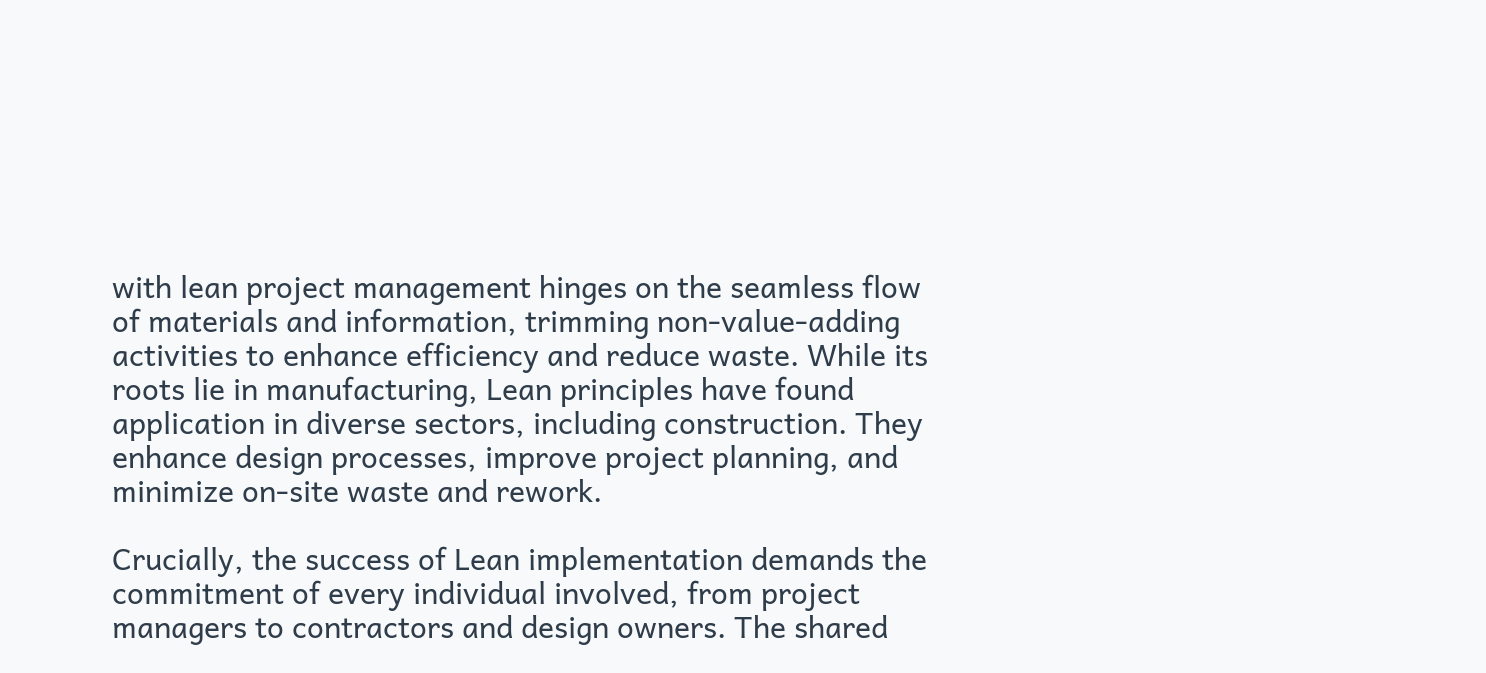with lean project management hinges on the seamless flow of materials and information, trimming non-value-adding activities to enhance efficiency and reduce waste. While its roots lie in manufacturing, Lean principles have found application in diverse sectors, including construction. They enhance design processes, improve project planning, and minimize on-site waste and rework.

Crucially, the success of Lean implementation demands the commitment of every individual involved, from project managers to contractors and design owners. The shared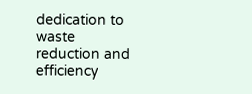dedication to waste reduction and efficiency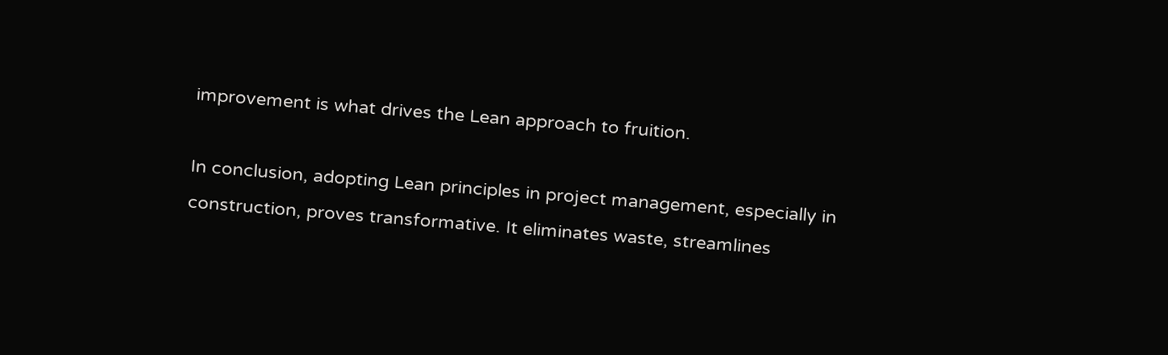improvement is what drives the Lean approach to fruition.

In conclusion, adopting Lean principles in project management, especially in construction, proves transformative. It eliminates waste, streamlines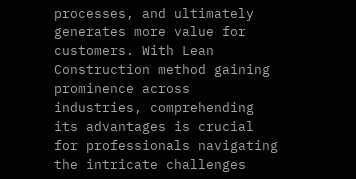processes, and ultimately generates more value for customers. With Lean Construction method gaining prominence across industries, comprehending its advantages is crucial for professionals navigating the intricate challenges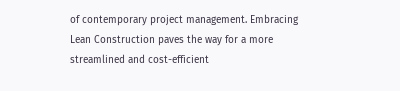of contemporary project management. Embracing Lean Construction paves the way for a more streamlined and cost-efficient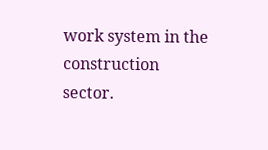work system in the construction sector.